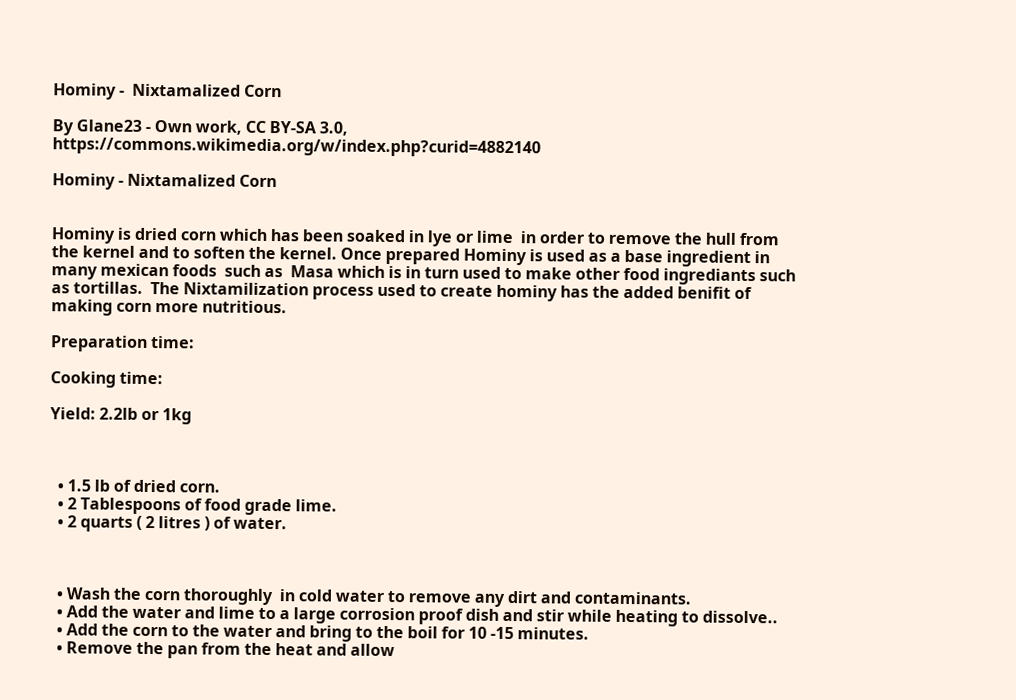Hominy -  Nixtamalized Corn

By Glane23 - Own work, CC BY-SA 3.0, https://commons.wikimedia.org/w/index.php?curid=4882140

Hominy - Nixtamalized Corn


Hominy is dried corn which has been soaked in lye or lime  in order to remove the hull from the kernel and to soften the kernel. Once prepared Hominy is used as a base ingredient in many mexican foods  such as  Masa which is in turn used to make other food ingrediants such as tortillas.  The Nixtamilization process used to create hominy has the added benifit of making corn more nutritious.

Preparation time:

Cooking time:

Yield: 2.2lb or 1kg



  • 1.5 lb of dried corn.
  • 2 Tablespoons of food grade lime.
  • 2 quarts ( 2 litres ) of water.



  • Wash the corn thoroughly  in cold water to remove any dirt and contaminants.
  • Add the water and lime to a large corrosion proof dish and stir while heating to dissolve..
  • Add the corn to the water and bring to the boil for 10 -15 minutes.
  • Remove the pan from the heat and allow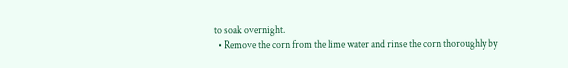to soak overnight.
  • Remove the corn from the lime water and rinse the corn thoroughly by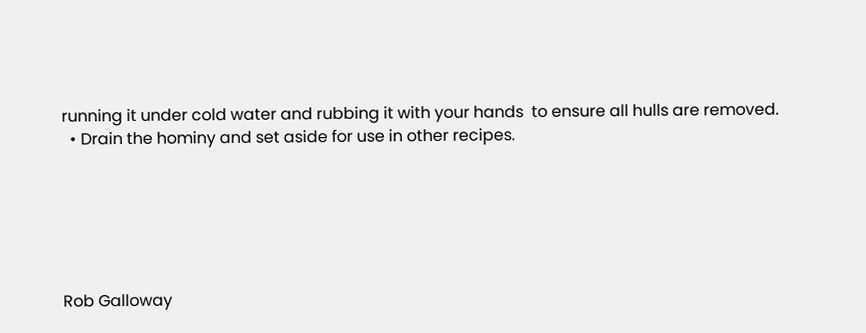running it under cold water and rubbing it with your hands  to ensure all hulls are removed.
  • Drain the hominy and set aside for use in other recipes.






Rob Galloway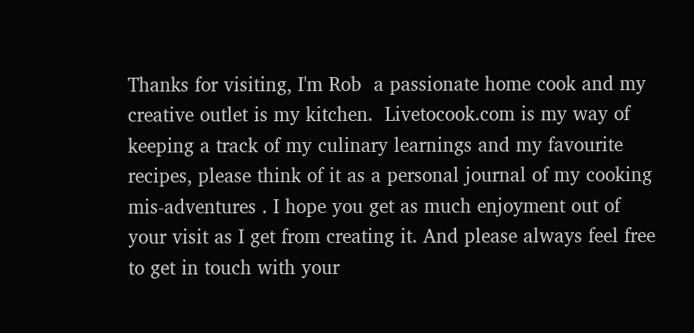Thanks for visiting, I'm Rob  a passionate home cook and my creative outlet is my kitchen.  Livetocook.com is my way of keeping a track of my culinary learnings and my favourite recipes, please think of it as a personal journal of my cooking mis-adventures . I hope you get as much enjoyment out of your visit as I get from creating it. And please always feel free to get in touch with your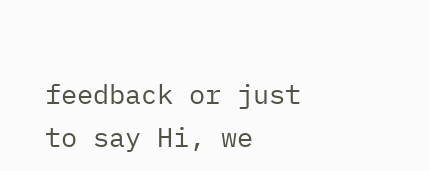feedback or just to say Hi, we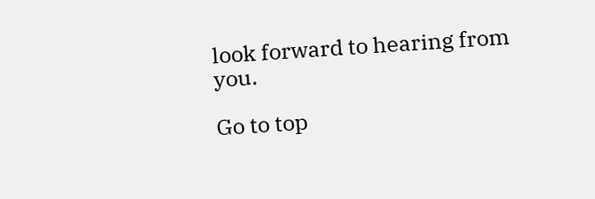look forward to hearing from you.

Go to top